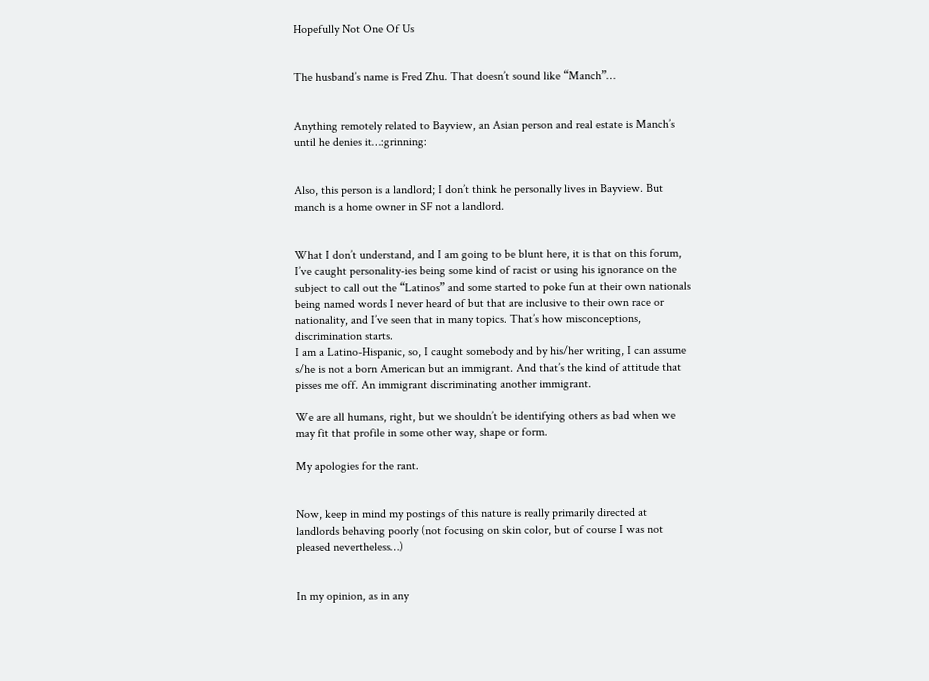Hopefully Not One Of Us


The husband’s name is Fred Zhu. That doesn’t sound like “Manch”…


Anything remotely related to Bayview, an Asian person and real estate is Manch’s until he denies it…:grinning:


Also, this person is a landlord; I don’t think he personally lives in Bayview. But manch is a home owner in SF not a landlord.


What I don’t understand, and I am going to be blunt here, it is that on this forum, I’ve caught personality-ies being some kind of racist or using his ignorance on the subject to call out the “Latinos” and some started to poke fun at their own nationals being named words I never heard of but that are inclusive to their own race or nationality, and I’ve seen that in many topics. That’s how misconceptions, discrimination starts.
I am a Latino-Hispanic, so, I caught somebody and by his/her writing, I can assume s/he is not a born American but an immigrant. And that’s the kind of attitude that pisses me off. An immigrant discriminating another immigrant.

We are all humans, right, but we shouldn’t be identifying others as bad when we may fit that profile in some other way, shape or form.

My apologies for the rant.


Now, keep in mind my postings of this nature is really primarily directed at landlords behaving poorly (not focusing on skin color, but of course I was not pleased nevertheless…)


In my opinion, as in any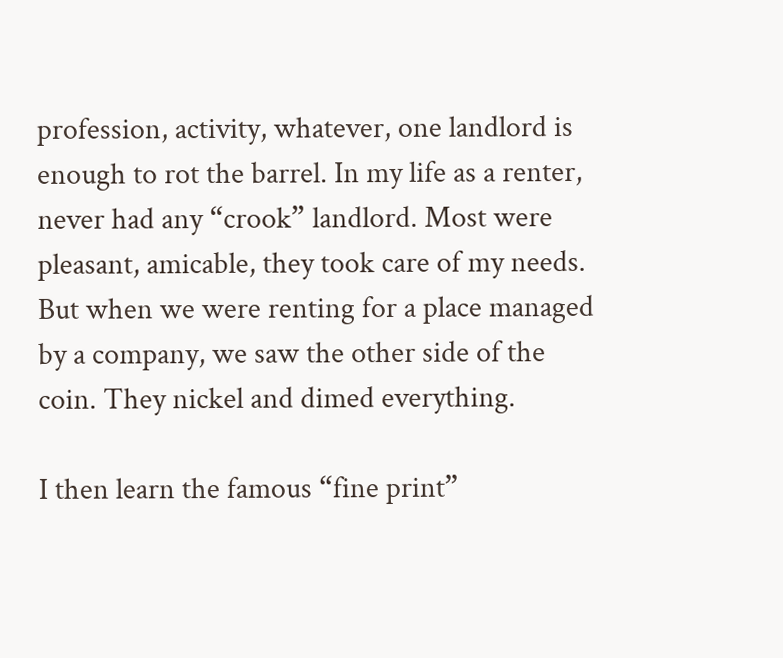profession, activity, whatever, one landlord is enough to rot the barrel. In my life as a renter, never had any “crook” landlord. Most were pleasant, amicable, they took care of my needs. But when we were renting for a place managed by a company, we saw the other side of the coin. They nickel and dimed everything.

I then learn the famous “fine print”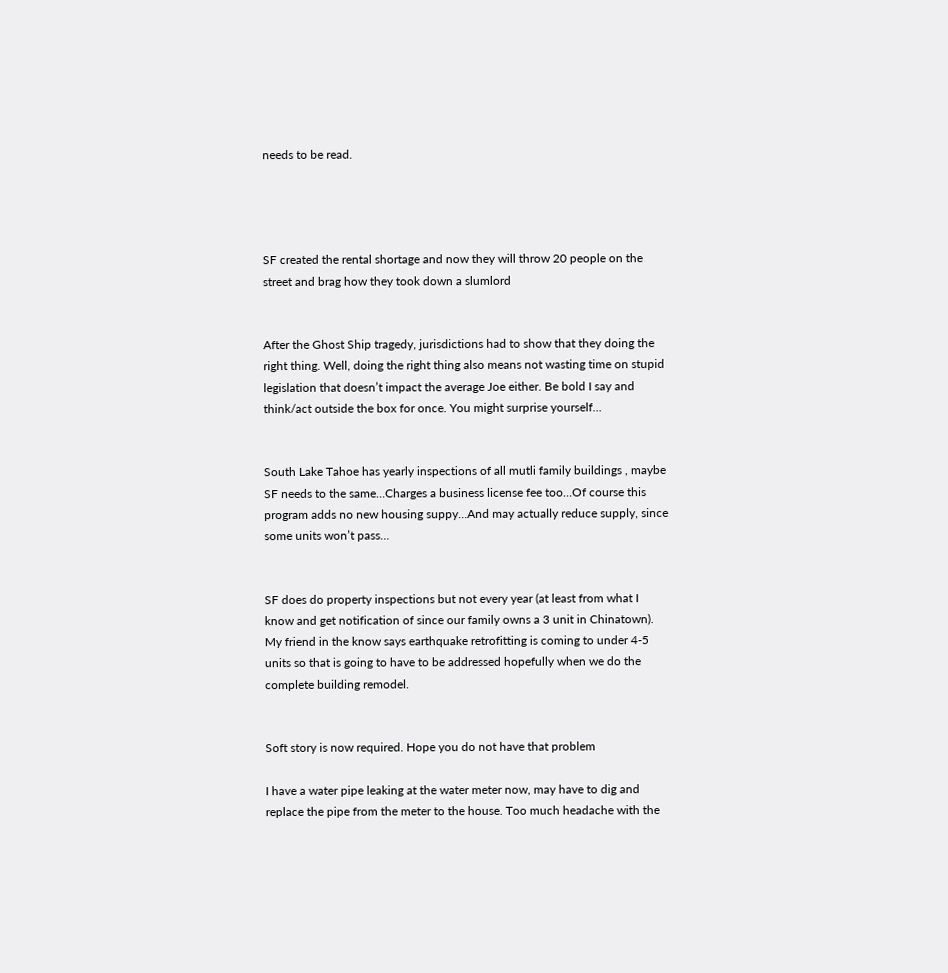needs to be read.




SF created the rental shortage and now they will throw 20 people on the street and brag how they took down a slumlord


After the Ghost Ship tragedy, jurisdictions had to show that they doing the right thing. Well, doing the right thing also means not wasting time on stupid legislation that doesn’t impact the average Joe either. Be bold I say and think/act outside the box for once. You might surprise yourself…


South Lake Tahoe has yearly inspections of all mutli family buildings , maybe SF needs to the same…Charges a business license fee too…Of course this program adds no new housing suppy…And may actually reduce supply, since some units won’t pass…


SF does do property inspections but not every year (at least from what I know and get notification of since our family owns a 3 unit in Chinatown). My friend in the know says earthquake retrofitting is coming to under 4-5 units so that is going to have to be addressed hopefully when we do the complete building remodel.


Soft story is now required. Hope you do not have that problem

I have a water pipe leaking at the water meter now, may have to dig and replace the pipe from the meter to the house. Too much headache with the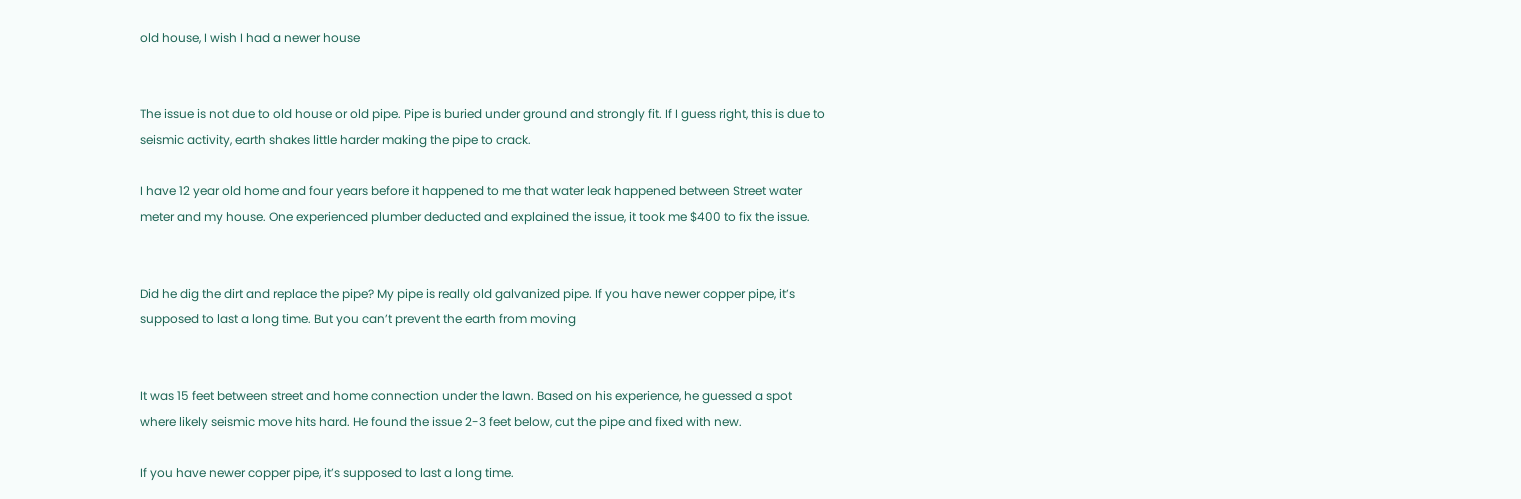old house, I wish I had a newer house


The issue is not due to old house or old pipe. Pipe is buried under ground and strongly fit. If I guess right, this is due to seismic activity, earth shakes little harder making the pipe to crack.

I have 12 year old home and four years before it happened to me that water leak happened between Street water meter and my house. One experienced plumber deducted and explained the issue, it took me $400 to fix the issue.


Did he dig the dirt and replace the pipe? My pipe is really old galvanized pipe. If you have newer copper pipe, it’s supposed to last a long time. But you can’t prevent the earth from moving


It was 15 feet between street and home connection under the lawn. Based on his experience, he guessed a spot where likely seismic move hits hard. He found the issue 2-3 feet below, cut the pipe and fixed with new.

If you have newer copper pipe, it’s supposed to last a long time.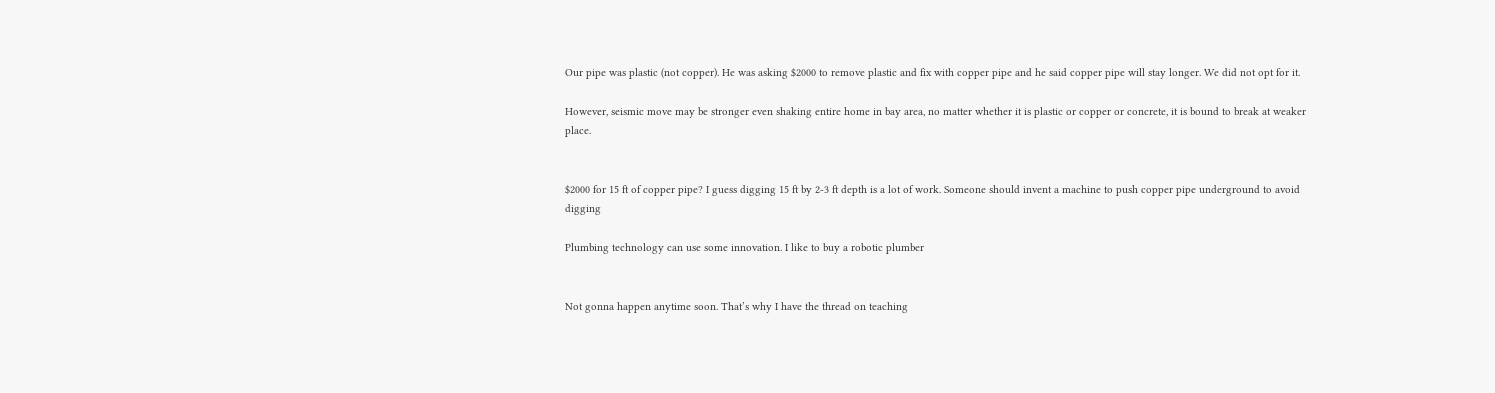Our pipe was plastic (not copper). He was asking $2000 to remove plastic and fix with copper pipe and he said copper pipe will stay longer. We did not opt for it.

However, seismic move may be stronger even shaking entire home in bay area, no matter whether it is plastic or copper or concrete, it is bound to break at weaker place.


$2000 for 15 ft of copper pipe? I guess digging 15 ft by 2-3 ft depth is a lot of work. Someone should invent a machine to push copper pipe underground to avoid digging

Plumbing technology can use some innovation. I like to buy a robotic plumber


Not gonna happen anytime soon. That’s why I have the thread on teaching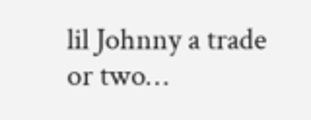lil Johnny a trade or two…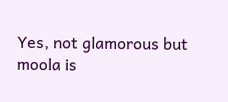Yes, not glamorous but moola is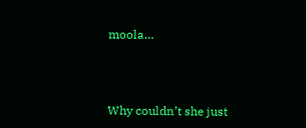moola…



Why couldn’t she just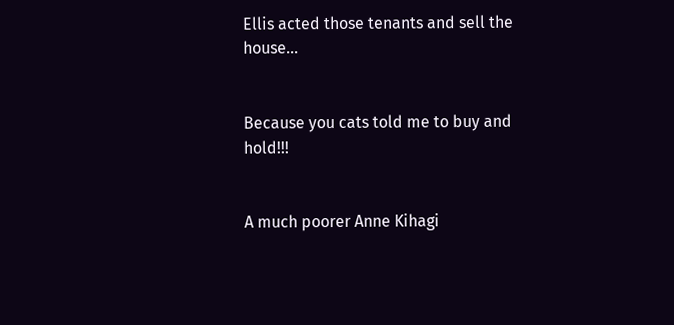Ellis acted those tenants and sell the house…


Because you cats told me to buy and hold!!!


A much poorer Anne Kihagi